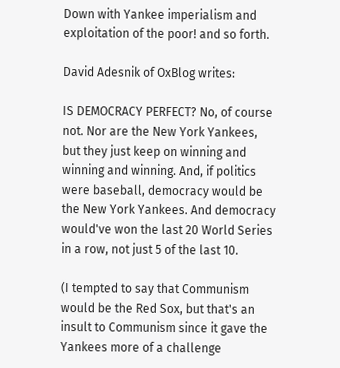Down with Yankee imperialism and exploitation of the poor! and so forth.

David Adesnik of OxBlog writes:

IS DEMOCRACY PERFECT? No, of course not. Nor are the New York Yankees, but they just keep on winning and winning and winning. And, if politics were baseball, democracy would be the New York Yankees. And democracy would've won the last 20 World Series in a row, not just 5 of the last 10.

(I tempted to say that Communism would be the Red Sox, but that's an insult to Communism since it gave the Yankees more of a challenge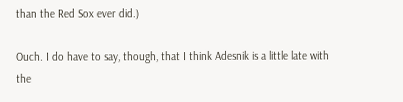than the Red Sox ever did.)

Ouch. I do have to say, though, that I think Adesnik is a little late with the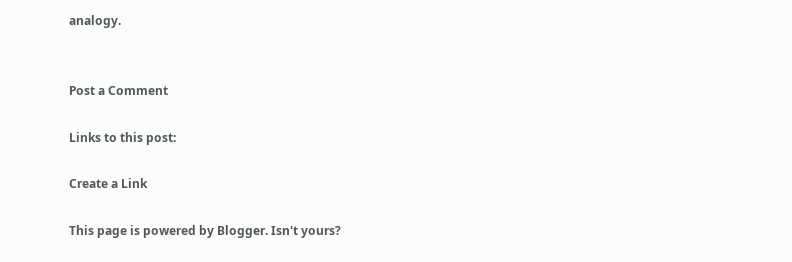analogy.


Post a Comment

Links to this post:

Create a Link

This page is powered by Blogger. Isn't yours?